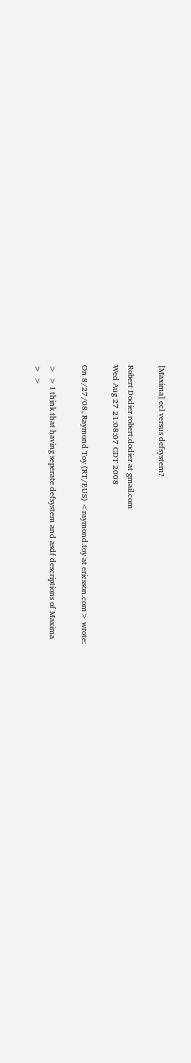[Maxima] ecl versus defsystem?

Robert Dodier robert.dodier at gmail.com
Wed Aug 27 21:08:07 CDT 2008

On 8/27/08, Raymond Toy (RT/EUS) <raymond.toy at ericsson.com> wrote:

>  > I think that having seperate defsystem and asdf descriptions of Maxima
>  >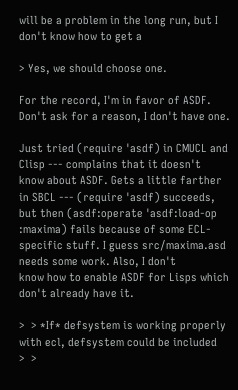will be a problem in the long run, but I don't know how to get a

> Yes, we should choose one.

For the record, I'm in favor of ASDF. Don't ask for a reason, I don't have one.

Just tried (require 'asdf) in CMUCL and Clisp --- complains that it doesn't
know about ASDF. Gets a little farther in SBCL --- (require 'asdf) succeeds,
but then (asdf:operate 'asdf:load-op :maxima) fails because of some ECL-
specific stuff. I guess src/maxima.asd needs some work. Also, I don't
know how to enable ASDF for Lisps which don't already have it.

>  > *If* defsystem is working properly with ecl, defsystem could be included
>  >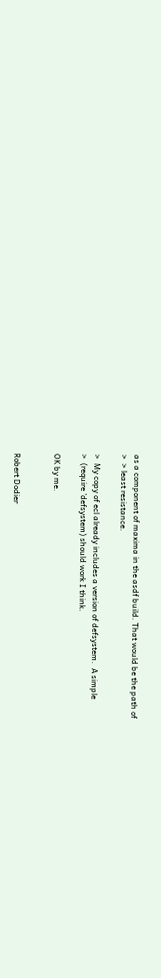as a component of maxima in the asdf build. That would be the path of
>  > least resistance.

>  My copy of ecl already includes a version of defsystem.  A simple
>  (require 'defsystem) should work I think.

OK by me.


Robert Dodier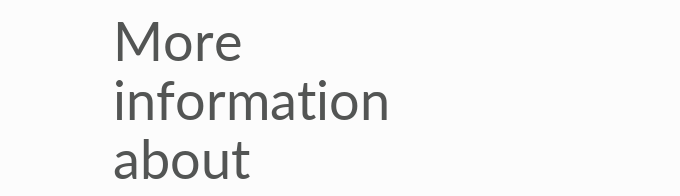More information about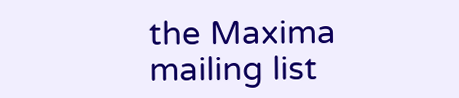the Maxima mailing list